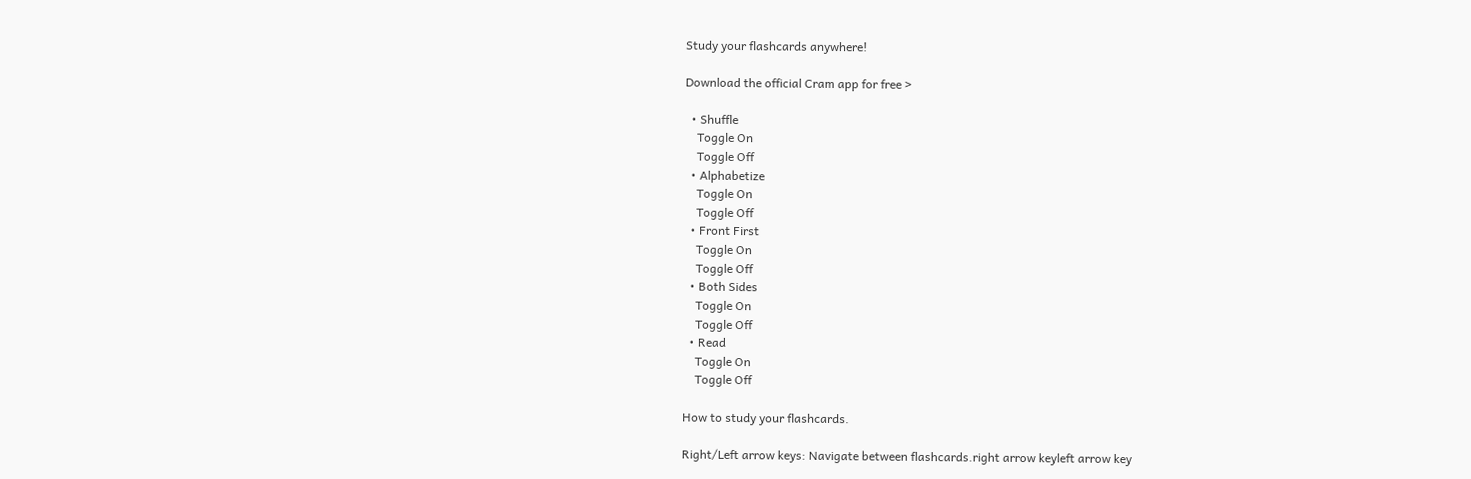Study your flashcards anywhere!

Download the official Cram app for free >

  • Shuffle
    Toggle On
    Toggle Off
  • Alphabetize
    Toggle On
    Toggle Off
  • Front First
    Toggle On
    Toggle Off
  • Both Sides
    Toggle On
    Toggle Off
  • Read
    Toggle On
    Toggle Off

How to study your flashcards.

Right/Left arrow keys: Navigate between flashcards.right arrow keyleft arrow key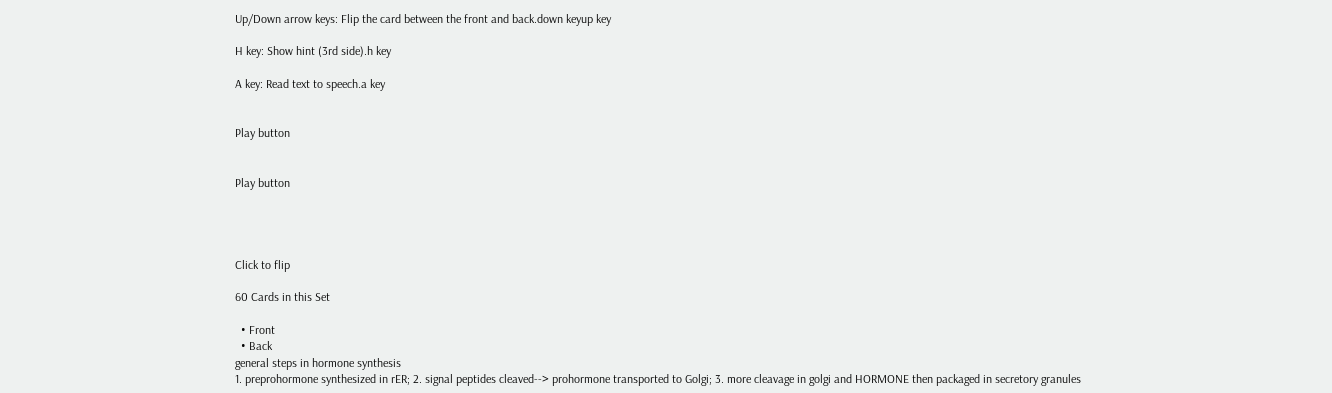Up/Down arrow keys: Flip the card between the front and back.down keyup key

H key: Show hint (3rd side).h key

A key: Read text to speech.a key


Play button


Play button




Click to flip

60 Cards in this Set

  • Front
  • Back
general steps in hormone synthesis
1. preprohormone synthesized in rER; 2. signal peptides cleaved--> prohormone transported to Golgi; 3. more cleavage in golgi and HORMONE then packaged in secretory granules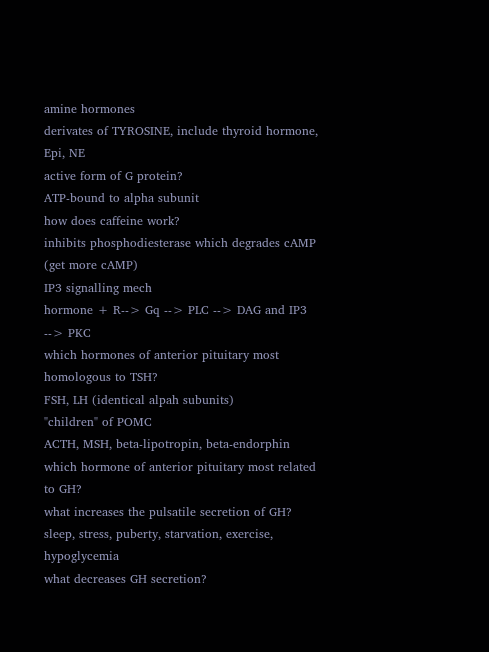amine hormones
derivates of TYROSINE, include thyroid hormone, Epi, NE
active form of G protein?
ATP-bound to alpha subunit
how does caffeine work?
inhibits phosphodiesterase which degrades cAMP (get more cAMP)
IP3 signalling mech
hormone + R--> Gq --> PLC --> DAG and IP3 --> PKC
which hormones of anterior pituitary most homologous to TSH?
FSH, LH (identical alpah subunits)
"children" of POMC
ACTH, MSH, beta-lipotropin, beta-endorphin
which hormone of anterior pituitary most related to GH?
what increases the pulsatile secretion of GH?
sleep, stress, puberty, starvation, exercise, hypoglycemia
what decreases GH secretion?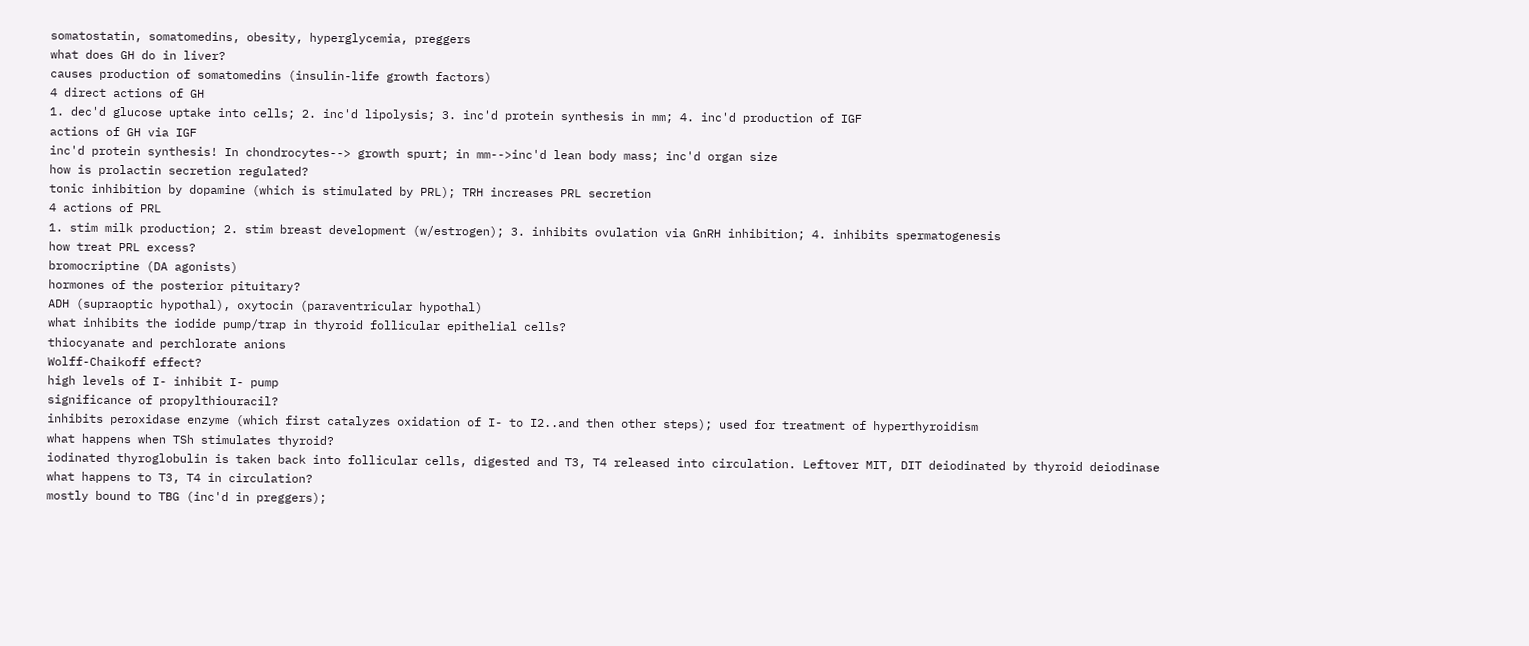somatostatin, somatomedins, obesity, hyperglycemia, preggers
what does GH do in liver?
causes production of somatomedins (insulin-life growth factors)
4 direct actions of GH
1. dec'd glucose uptake into cells; 2. inc'd lipolysis; 3. inc'd protein synthesis in mm; 4. inc'd production of IGF
actions of GH via IGF
inc'd protein synthesis! In chondrocytes--> growth spurt; in mm-->inc'd lean body mass; inc'd organ size
how is prolactin secretion regulated?
tonic inhibition by dopamine (which is stimulated by PRL); TRH increases PRL secretion
4 actions of PRL
1. stim milk production; 2. stim breast development (w/estrogen); 3. inhibits ovulation via GnRH inhibition; 4. inhibits spermatogenesis
how treat PRL excess?
bromocriptine (DA agonists)
hormones of the posterior pituitary?
ADH (supraoptic hypothal), oxytocin (paraventricular hypothal)
what inhibits the iodide pump/trap in thyroid follicular epithelial cells?
thiocyanate and perchlorate anions
Wolff-Chaikoff effect?
high levels of I- inhibit I- pump
significance of propylthiouracil?
inhibits peroxidase enzyme (which first catalyzes oxidation of I- to I2..and then other steps); used for treatment of hyperthyroidism
what happens when TSh stimulates thyroid?
iodinated thyroglobulin is taken back into follicular cells, digested and T3, T4 released into circulation. Leftover MIT, DIT deiodinated by thyroid deiodinase
what happens to T3, T4 in circulation?
mostly bound to TBG (inc'd in preggers);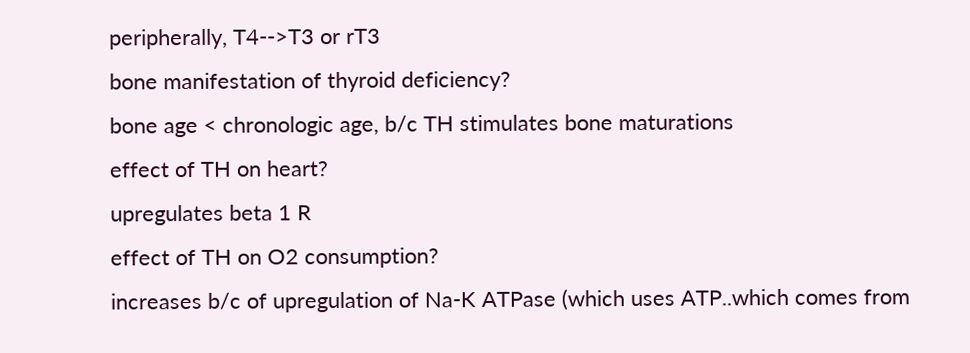peripherally, T4-->T3 or rT3
bone manifestation of thyroid deficiency?
bone age < chronologic age, b/c TH stimulates bone maturations
effect of TH on heart?
upregulates beta 1 R
effect of TH on O2 consumption?
increases b/c of upregulation of Na-K ATPase (which uses ATP..which comes from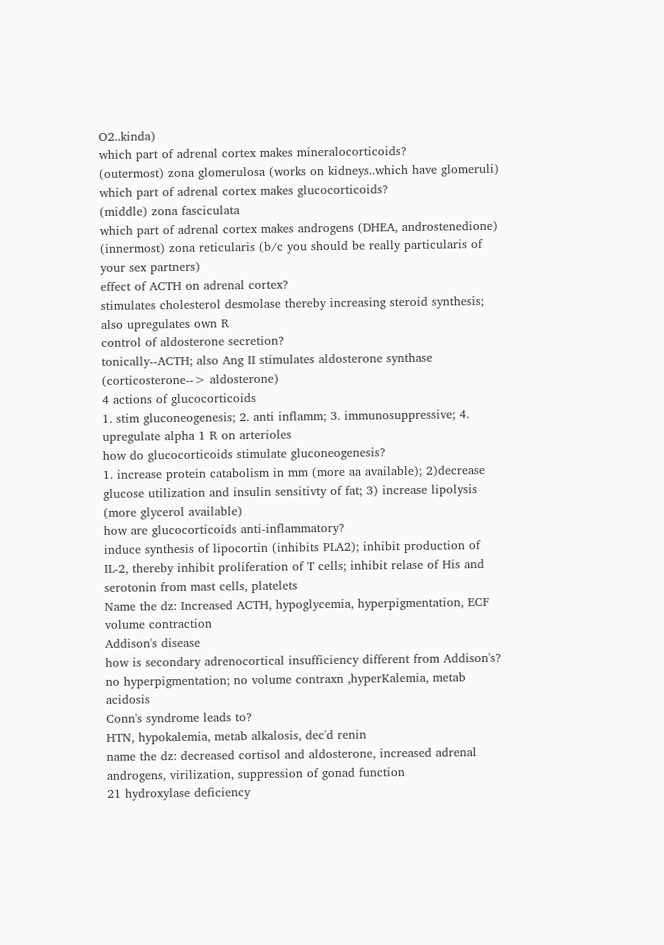O2..kinda)
which part of adrenal cortex makes mineralocorticoids?
(outermost) zona glomerulosa (works on kidneys..which have glomeruli)
which part of adrenal cortex makes glucocorticoids?
(middle) zona fasciculata
which part of adrenal cortex makes androgens (DHEA, androstenedione)
(innermost) zona reticularis (b/c you should be really particularis of your sex partners)
effect of ACTH on adrenal cortex?
stimulates cholesterol desmolase thereby increasing steroid synthesis; also upregulates own R
control of aldosterone secretion?
tonically--ACTH; also Ang II stimulates aldosterone synthase (corticosterone--> aldosterone)
4 actions of glucocorticoids
1. stim gluconeogenesis; 2. anti inflamm; 3. immunosuppressive; 4. upregulate alpha 1 R on arterioles
how do glucocorticoids stimulate gluconeogenesis?
1. increase protein catabolism in mm (more aa available); 2)decrease glucose utilization and insulin sensitivty of fat; 3) increase lipolysis (more glycerol available)
how are glucocorticoids anti-inflammatory?
induce synthesis of lipocortin (inhibits PLA2); inhibit production of IL-2, thereby inhibit proliferation of T cells; inhibit relase of His and serotonin from mast cells, platelets
Name the dz: Increased ACTH, hypoglycemia, hyperpigmentation, ECF volume contraction
Addison's disease
how is secondary adrenocortical insufficiency different from Addison's?
no hyperpigmentation; no volume contraxn ,hyperKalemia, metab acidosis
Conn's syndrome leads to?
HTN, hypokalemia, metab alkalosis, dec'd renin
name the dz: decreased cortisol and aldosterone, increased adrenal androgens, virilization, suppression of gonad function
21 hydroxylase deficiency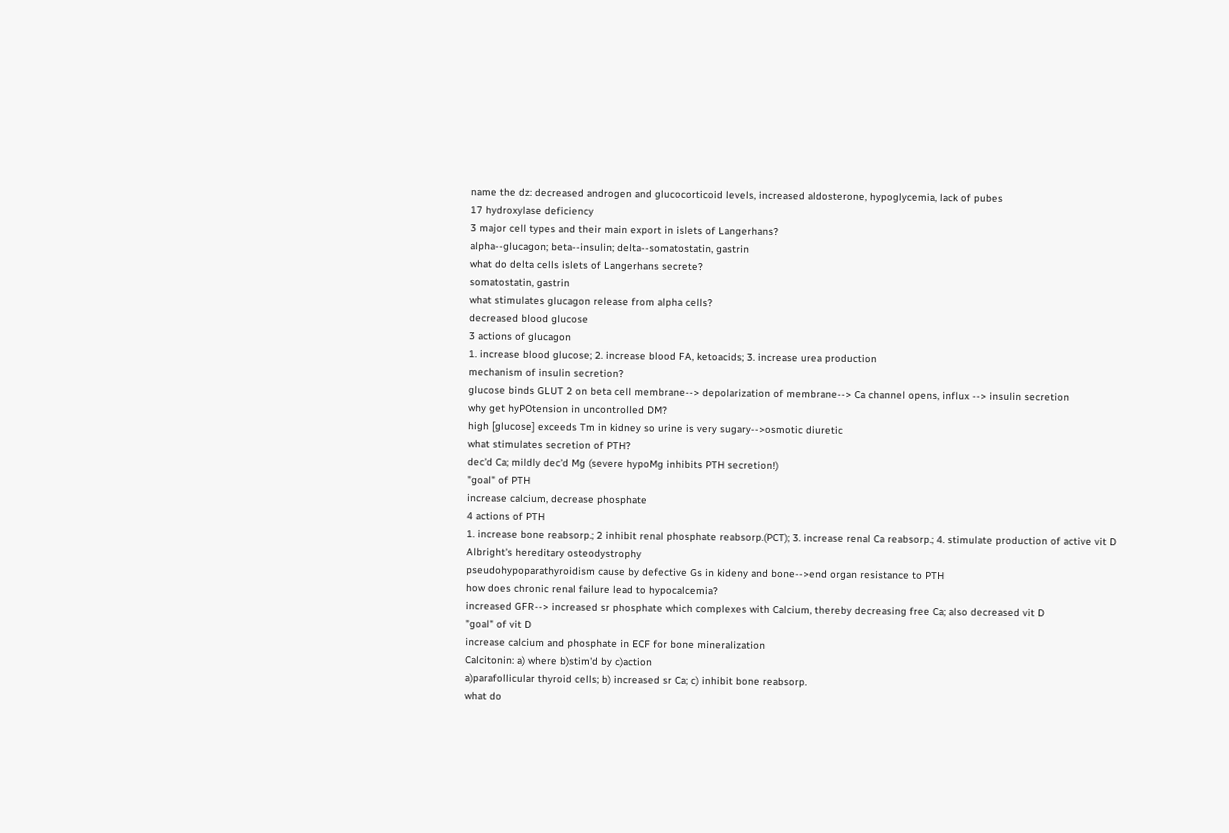name the dz: decreased androgen and glucocorticoid levels, increased aldosterone, hypoglycemia, lack of pubes
17 hydroxylase deficiency
3 major cell types and their main export in islets of Langerhans?
alpha--glucagon; beta--insulin; delta--somatostatin, gastrin
what do delta cells islets of Langerhans secrete?
somatostatin, gastrin
what stimulates glucagon release from alpha cells?
decreased blood glucose
3 actions of glucagon
1. increase blood glucose; 2. increase blood FA, ketoacids; 3. increase urea production
mechanism of insulin secretion?
glucose binds GLUT 2 on beta cell membrane--> depolarization of membrane--> Ca channel opens, influx --> insulin secretion
why get hyPOtension in uncontrolled DM?
high [glucose] exceeds Tm in kidney so urine is very sugary-->osmotic diuretic
what stimulates secretion of PTH?
dec'd Ca; mildly dec'd Mg (severe hypoMg inhibits PTH secretion!)
"goal" of PTH
increase calcium, decrease phosphate
4 actions of PTH
1. increase bone reabsorp.; 2 inhibit renal phosphate reabsorp.(PCT); 3. increase renal Ca reabsorp.; 4. stimulate production of active vit D
Albright's hereditary osteodystrophy
pseudohypoparathyroidism cause by defective Gs in kideny and bone-->end organ resistance to PTH
how does chronic renal failure lead to hypocalcemia?
increased GFR--> increased sr phosphate which complexes with Calcium, thereby decreasing free Ca; also decreased vit D
"goal" of vit D
increase calcium and phosphate in ECF for bone mineralization
Calcitonin: a) where b)stim'd by c)action
a)parafollicular thyroid cells; b) increased sr Ca; c) inhibit bone reabsorp.
what do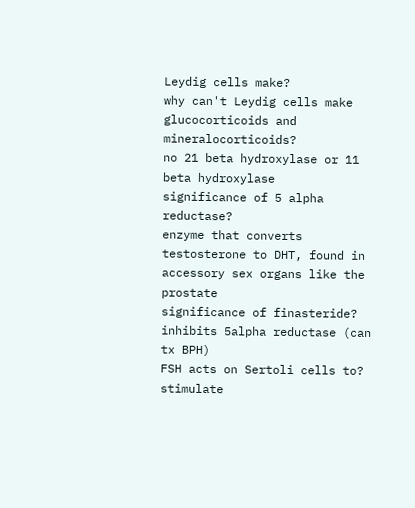Leydig cells make?
why can't Leydig cells make glucocorticoids and mineralocorticoids?
no 21 beta hydroxylase or 11 beta hydroxylase
significance of 5 alpha reductase?
enzyme that converts testosterone to DHT, found in accessory sex organs like the prostate
significance of finasteride?
inhibits 5alpha reductase (can tx BPH)
FSH acts on Sertoli cells to?
stimulate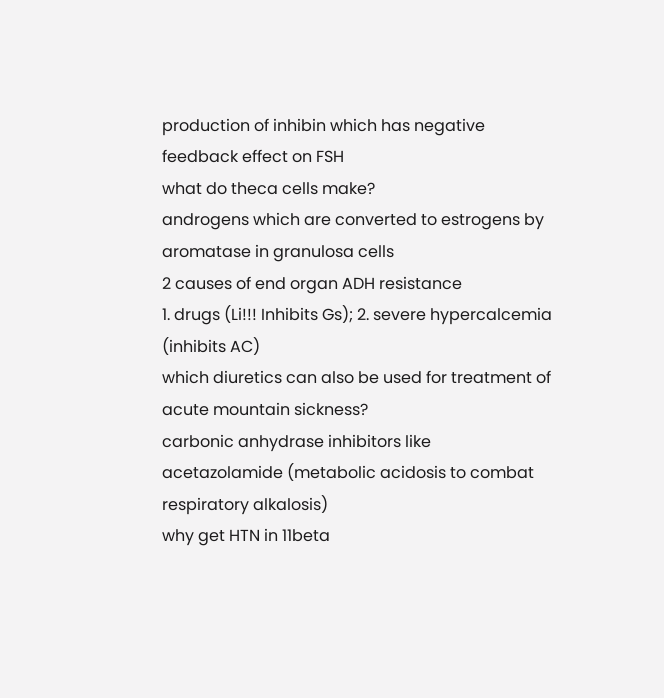production of inhibin which has negative feedback effect on FSH
what do theca cells make?
androgens which are converted to estrogens by aromatase in granulosa cells
2 causes of end organ ADH resistance
1. drugs (Li!!! Inhibits Gs); 2. severe hypercalcemia (inhibits AC)
which diuretics can also be used for treatment of acute mountain sickness?
carbonic anhydrase inhibitors like acetazolamide (metabolic acidosis to combat respiratory alkalosis)
why get HTN in 11beta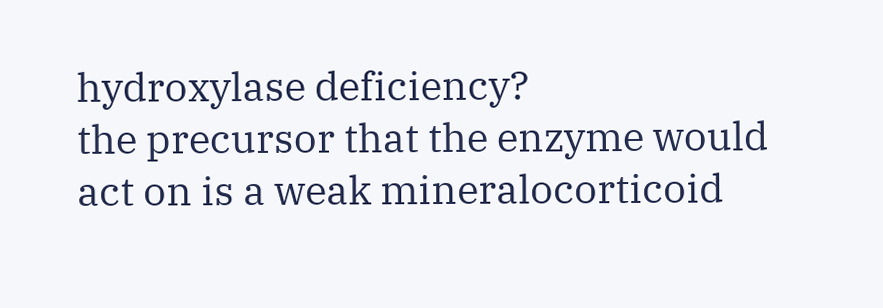hydroxylase deficiency?
the precursor that the enzyme would act on is a weak mineralocorticoid